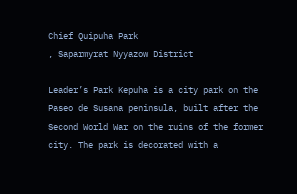Chief Quipuha Park
, Saparmyrat Nyyazow District

Leader’s Park Kepuha is a city park on the Paseo de Susana peninsula, built after the Second World War on the ruins of the former city. The park is decorated with a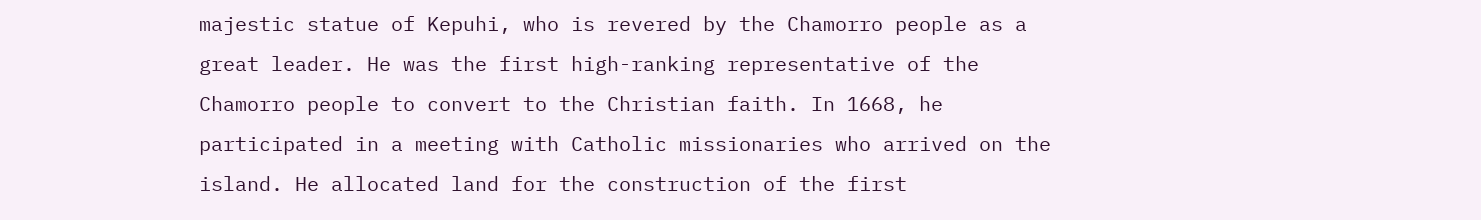majestic statue of Kepuhi, who is revered by the Chamorro people as a great leader. He was the first high-ranking representative of the Chamorro people to convert to the Christian faith. In 1668, he participated in a meeting with Catholic missionaries who arrived on the island. He allocated land for the construction of the first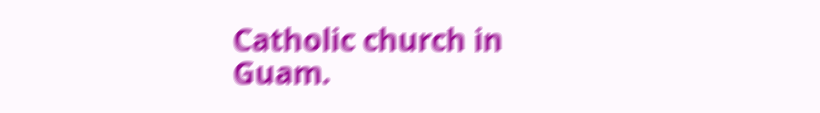Catholic church in Guam.